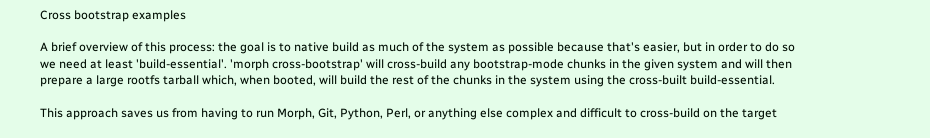Cross bootstrap examples

A brief overview of this process: the goal is to native build as much of the system as possible because that's easier, but in order to do so we need at least 'build-essential'. 'morph cross-bootstrap' will cross-build any bootstrap-mode chunks in the given system and will then prepare a large rootfs tarball which, when booted, will build the rest of the chunks in the system using the cross-built build-essential.

This approach saves us from having to run Morph, Git, Python, Perl, or anything else complex and difficult to cross-build on the target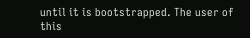until it is bootstrapped. The user of this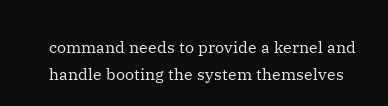command needs to provide a kernel and handle booting the system themselves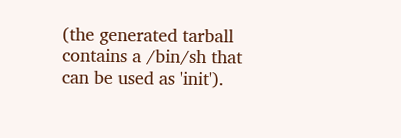(the generated tarball contains a /bin/sh that can be used as 'init').